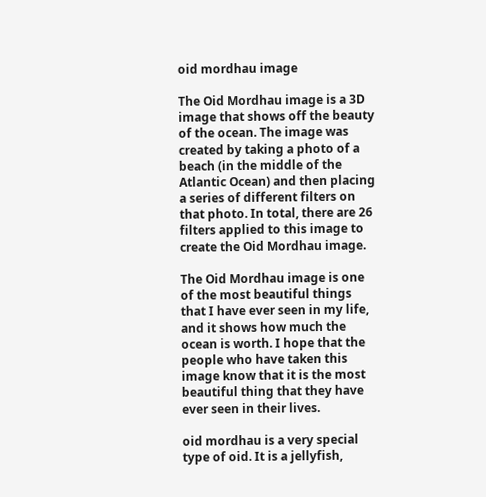oid mordhau image

The Oid Mordhau image is a 3D image that shows off the beauty of the ocean. The image was created by taking a photo of a beach (in the middle of the Atlantic Ocean) and then placing a series of different filters on that photo. In total, there are 26 filters applied to this image to create the Oid Mordhau image.

The Oid Mordhau image is one of the most beautiful things that I have ever seen in my life, and it shows how much the ocean is worth. I hope that the people who have taken this image know that it is the most beautiful thing that they have ever seen in their lives.

oid mordhau is a very special type of oid. It is a jellyfish,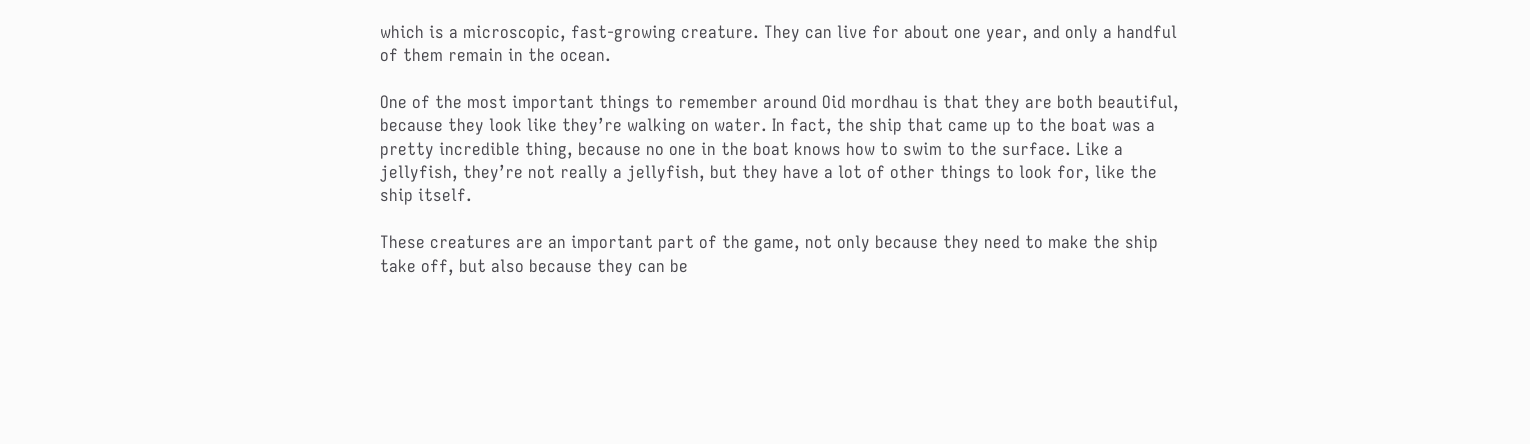which is a microscopic, fast-growing creature. They can live for about one year, and only a handful of them remain in the ocean.

One of the most important things to remember around Oid mordhau is that they are both beautiful, because they look like they’re walking on water. In fact, the ship that came up to the boat was a pretty incredible thing, because no one in the boat knows how to swim to the surface. Like a jellyfish, they’re not really a jellyfish, but they have a lot of other things to look for, like the ship itself.

These creatures are an important part of the game, not only because they need to make the ship take off, but also because they can be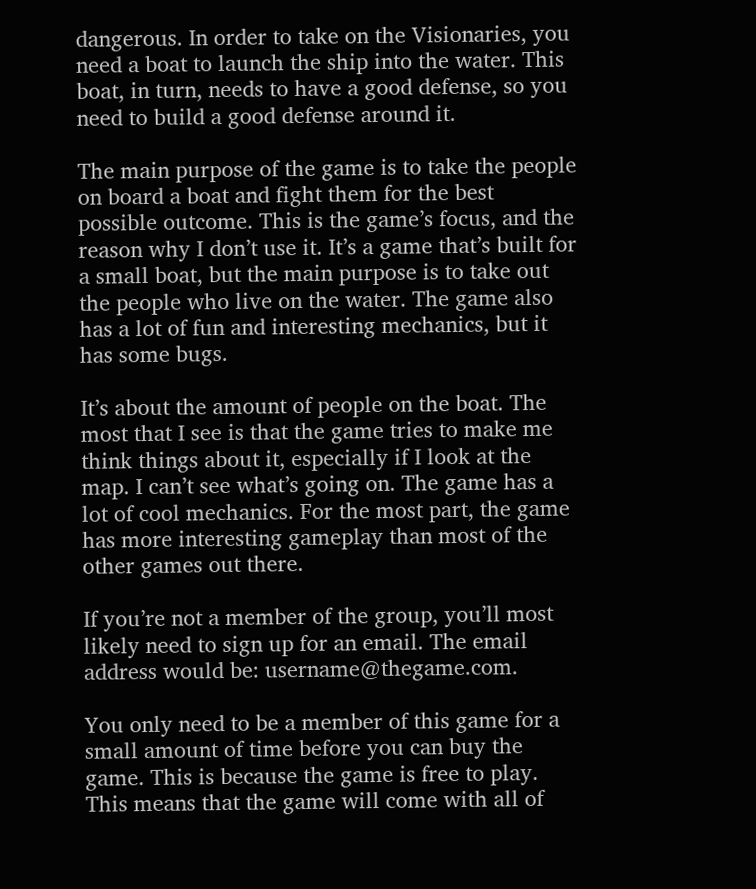dangerous. In order to take on the Visionaries, you need a boat to launch the ship into the water. This boat, in turn, needs to have a good defense, so you need to build a good defense around it.

The main purpose of the game is to take the people on board a boat and fight them for the best possible outcome. This is the game’s focus, and the reason why I don’t use it. It’s a game that’s built for a small boat, but the main purpose is to take out the people who live on the water. The game also has a lot of fun and interesting mechanics, but it has some bugs.

It’s about the amount of people on the boat. The most that I see is that the game tries to make me think things about it, especially if I look at the map. I can’t see what’s going on. The game has a lot of cool mechanics. For the most part, the game has more interesting gameplay than most of the other games out there.

If you’re not a member of the group, you’ll most likely need to sign up for an email. The email address would be: username@thegame.com.

You only need to be a member of this game for a small amount of time before you can buy the game. This is because the game is free to play. This means that the game will come with all of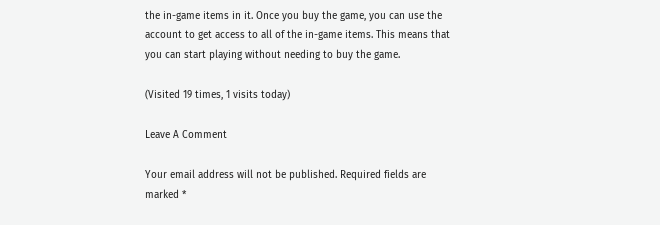the in-game items in it. Once you buy the game, you can use the account to get access to all of the in-game items. This means that you can start playing without needing to buy the game.

(Visited 19 times, 1 visits today)

Leave A Comment

Your email address will not be published. Required fields are marked *